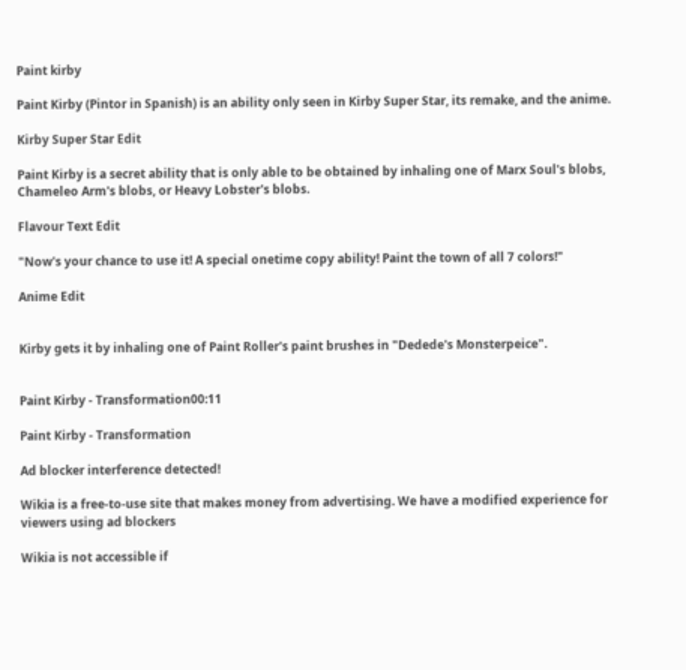Paint kirby

Paint Kirby (Pintor in Spanish) is an ability only seen in Kirby Super Star, its remake, and the anime.

Kirby Super Star Edit

Paint Kirby is a secret ability that is only able to be obtained by inhaling one of Marx Soul's blobs, Chameleo Arm's blobs, or Heavy Lobster's blobs.

Flavour Text Edit

"Now's your chance to use it! A special onetime copy ability! Paint the town of all 7 colors!"

Anime Edit


Kirby gets it by inhaling one of Paint Roller's paint brushes in "Dedede's Monsterpeice".


Paint Kirby - Transformation00:11

Paint Kirby - Transformation

Ad blocker interference detected!

Wikia is a free-to-use site that makes money from advertising. We have a modified experience for viewers using ad blockers

Wikia is not accessible if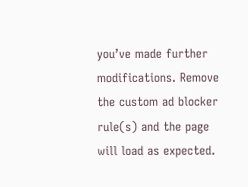you’ve made further modifications. Remove the custom ad blocker rule(s) and the page will load as expected.